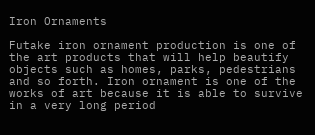Iron Ornaments

Futake iron ornament production is one of the art products that will help beautify objects such as homes, parks, pedestrians and so forth. Iron ornament is one of the works of art because it is able to survive in a very long period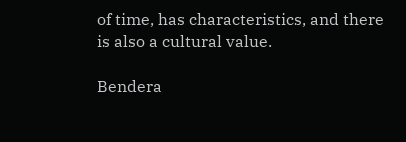of time, has characteristics, and there is also a cultural value.

Bendera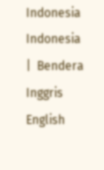Indonesia Indonesia  |  Bendera Inggris English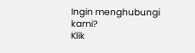Ingin menghubungi kami?
Klik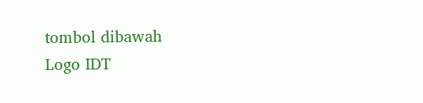tombol dibawah
Logo IDT